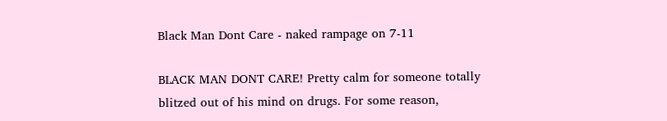Black Man Dont Care - naked rampage on 7-11

BLACK MAN DONT CARE! Pretty calm for someone totally blitzed out of his mind on drugs. For some reason,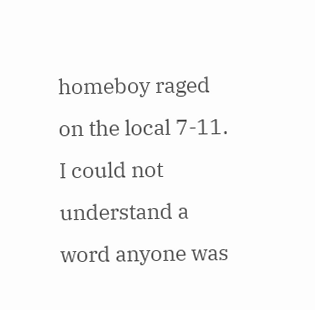homeboy raged on the local 7-11. I could not understand a word anyone was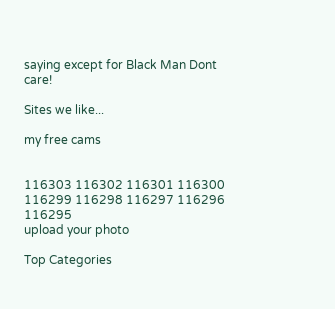saying except for Black Man Dont care!

Sites we like...

my free cams


116303 116302 116301 116300 116299 116298 116297 116296 116295
upload your photo

Top Categories